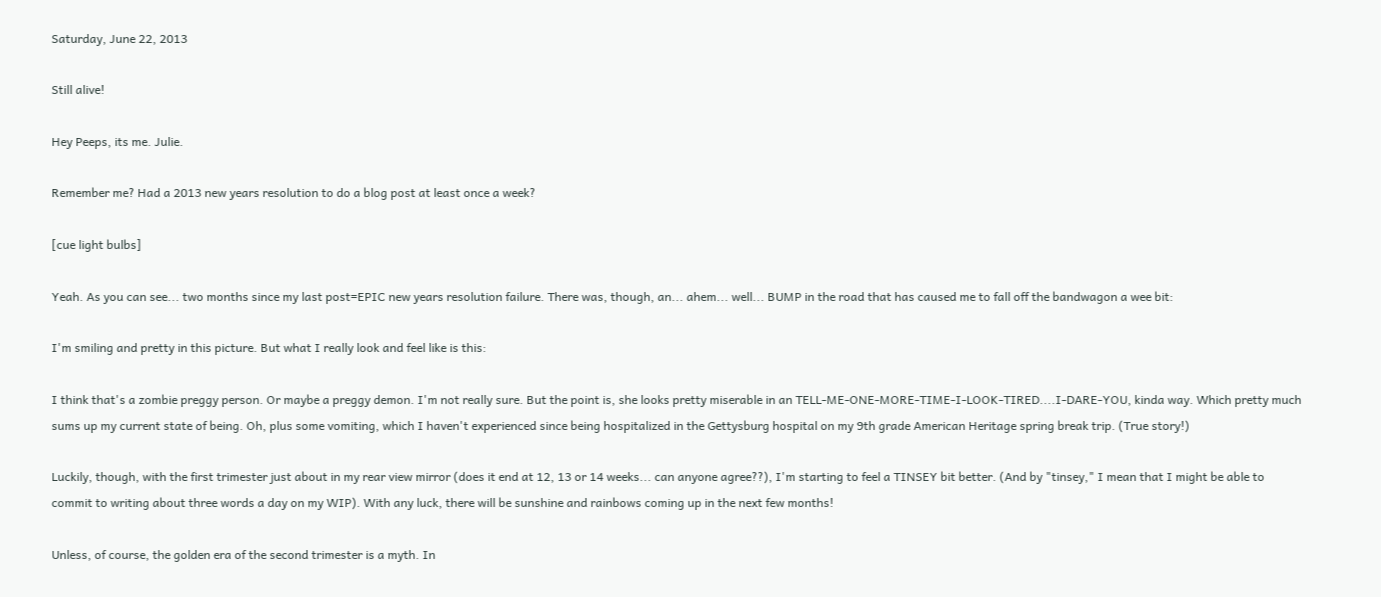Saturday, June 22, 2013

Still alive!

Hey Peeps, its me. Julie.

Remember me? Had a 2013 new years resolution to do a blog post at least once a week?

[cue light bulbs]

Yeah. As you can see... two months since my last post=EPIC new years resolution failure. There was, though, an... ahem... well... BUMP in the road that has caused me to fall off the bandwagon a wee bit:

I'm smiling and pretty in this picture. But what I really look and feel like is this:

I think that's a zombie preggy person. Or maybe a preggy demon. I'm not really sure. But the point is, she looks pretty miserable in an TELL-ME-ONE-MORE-TIME-I-LOOK-TIRED....I-DARE-YOU, kinda way. Which pretty much sums up my current state of being. Oh, plus some vomiting, which I haven't experienced since being hospitalized in the Gettysburg hospital on my 9th grade American Heritage spring break trip. (True story!)

Luckily, though, with the first trimester just about in my rear view mirror (does it end at 12, 13 or 14 weeks... can anyone agree??), I'm starting to feel a TINSEY bit better. (And by "tinsey," I mean that I might be able to commit to writing about three words a day on my WIP). With any luck, there will be sunshine and rainbows coming up in the next few months!

Unless, of course, the golden era of the second trimester is a myth. In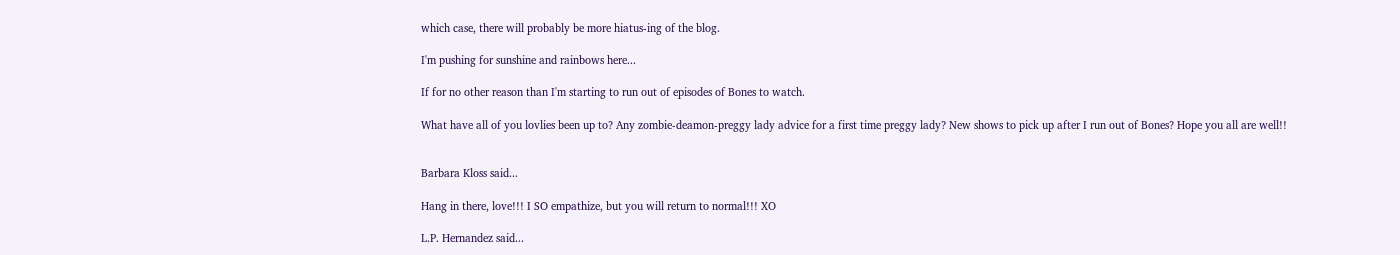which case, there will probably be more hiatus-ing of the blog.

I'm pushing for sunshine and rainbows here...

If for no other reason than I'm starting to run out of episodes of Bones to watch.

What have all of you lovlies been up to? Any zombie-deamon-preggy lady advice for a first time preggy lady? New shows to pick up after I run out of Bones? Hope you all are well!!


Barbara Kloss said...

Hang in there, love!!! I SO empathize, but you will return to normal!!! XO

L.P. Hernandez said...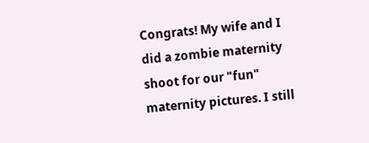Congrats! My wife and I did a zombie maternity shoot for our "fun" maternity pictures. I still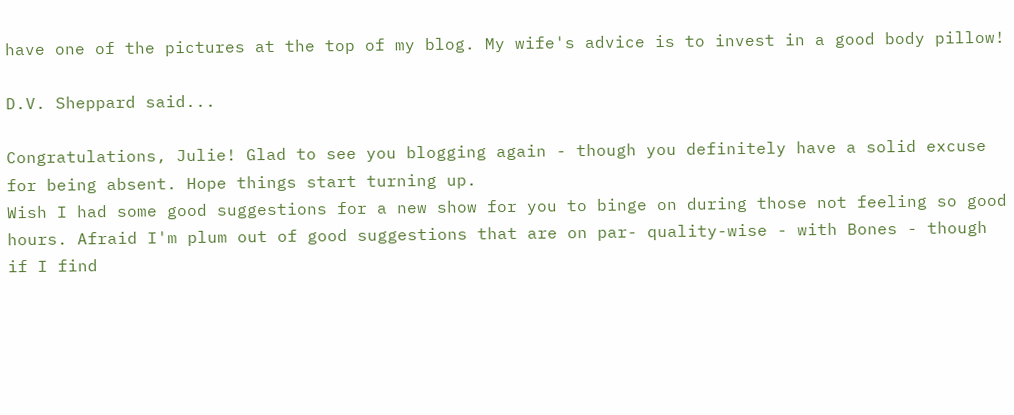have one of the pictures at the top of my blog. My wife's advice is to invest in a good body pillow!

D.V. Sheppard said...

Congratulations, Julie! Glad to see you blogging again - though you definitely have a solid excuse for being absent. Hope things start turning up.
Wish I had some good suggestions for a new show for you to binge on during those not feeling so good hours. Afraid I'm plum out of good suggestions that are on par- quality-wise - with Bones - though if I find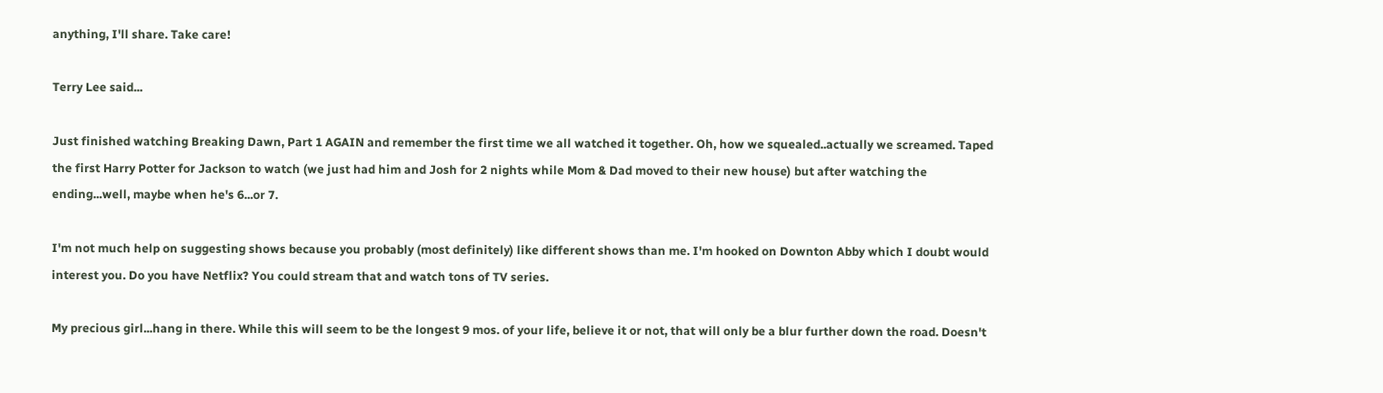anything, I'll share. Take care!

Terry Lee said...

Just finished watching Breaking Dawn, Part 1 AGAIN and remember the first time we all watched it together. Oh, how we squealed..actually we screamed. Taped the first Harry Potter for Jackson to watch (we just had him and Josh for 2 nights while Mom & Dad moved to their new house) but after watching the ending...well, maybe when he's 6...or 7.

I'm not much help on suggesting shows because you probably (most definitely) like different shows than me. I'm hooked on Downton Abby which I doubt would interest you. Do you have Netflix? You could stream that and watch tons of TV series.

My precious girl...hang in there. While this will seem to be the longest 9 mos. of your life, believe it or not, that will only be a blur further down the road. Doesn't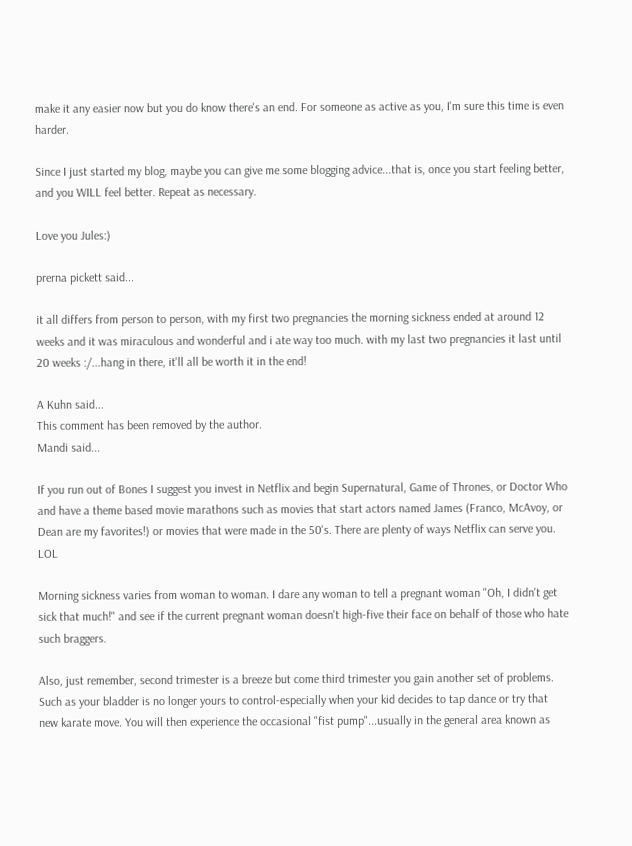make it any easier now but you do know there's an end. For someone as active as you, I'm sure this time is even harder.

Since I just started my blog, maybe you can give me some blogging advice...that is, once you start feeling better, and you WILL feel better. Repeat as necessary.

Love you Jules:)

prerna pickett said...

it all differs from person to person, with my first two pregnancies the morning sickness ended at around 12 weeks and it was miraculous and wonderful and i ate way too much. with my last two pregnancies it last until 20 weeks :/...hang in there, it'll all be worth it in the end!

A Kuhn said...
This comment has been removed by the author.
Mandi said...

If you run out of Bones I suggest you invest in Netflix and begin Supernatural, Game of Thrones, or Doctor Who and have a theme based movie marathons such as movies that start actors named James (Franco, McAvoy, or Dean are my favorites!) or movies that were made in the 50's. There are plenty of ways Netflix can serve you. LOL

Morning sickness varies from woman to woman. I dare any woman to tell a pregnant woman "Oh, I didn't get sick that much!" and see if the current pregnant woman doesn't high-five their face on behalf of those who hate such braggers.

Also, just remember, second trimester is a breeze but come third trimester you gain another set of problems. Such as your bladder is no longer yours to control-especially when your kid decides to tap dance or try that new karate move. You will then experience the occasional "fist pump"...usually in the general area known as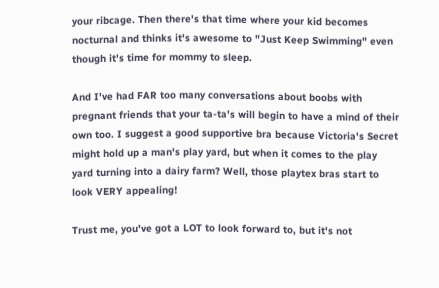your ribcage. Then there's that time where your kid becomes nocturnal and thinks it's awesome to "Just Keep Swimming" even though it's time for mommy to sleep.

And I've had FAR too many conversations about boobs with pregnant friends that your ta-ta's will begin to have a mind of their own too. I suggest a good supportive bra because Victoria's Secret might hold up a man's play yard, but when it comes to the play yard turning into a dairy farm? Well, those playtex bras start to look VERY appealing!

Trust me, you've got a LOT to look forward to, but it's not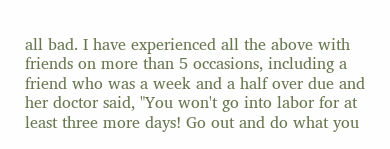all bad. I have experienced all the above with friends on more than 5 occasions, including a friend who was a week and a half over due and her doctor said, "You won't go into labor for at least three more days! Go out and do what you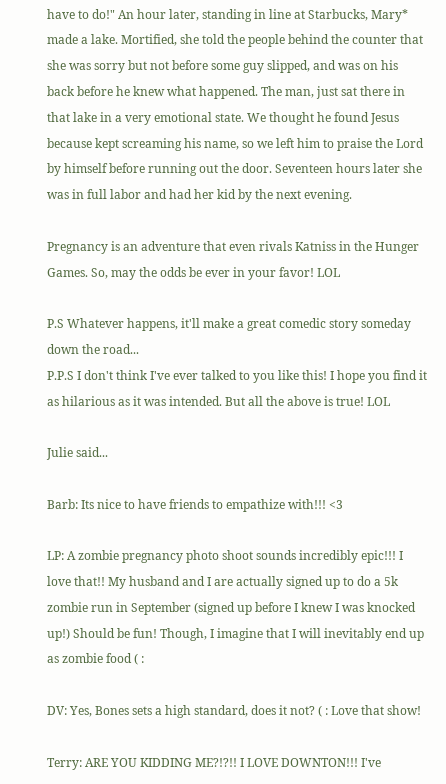have to do!" An hour later, standing in line at Starbucks, Mary* made a lake. Mortified, she told the people behind the counter that she was sorry but not before some guy slipped, and was on his back before he knew what happened. The man, just sat there in that lake in a very emotional state. We thought he found Jesus because kept screaming his name, so we left him to praise the Lord by himself before running out the door. Seventeen hours later she was in full labor and had her kid by the next evening.

Pregnancy is an adventure that even rivals Katniss in the Hunger Games. So, may the odds be ever in your favor! LOL

P.S Whatever happens, it'll make a great comedic story someday down the road...
P.P.S I don't think I've ever talked to you like this! I hope you find it as hilarious as it was intended. But all the above is true! LOL

Julie said...

Barb: Its nice to have friends to empathize with!!! <3

LP: A zombie pregnancy photo shoot sounds incredibly epic!!! I love that!! My husband and I are actually signed up to do a 5k zombie run in September (signed up before I knew I was knocked up!) Should be fun! Though, I imagine that I will inevitably end up as zombie food ( :

DV: Yes, Bones sets a high standard, does it not? ( : Love that show!

Terry: ARE YOU KIDDING ME?!?!! I LOVE DOWNTON!!! I've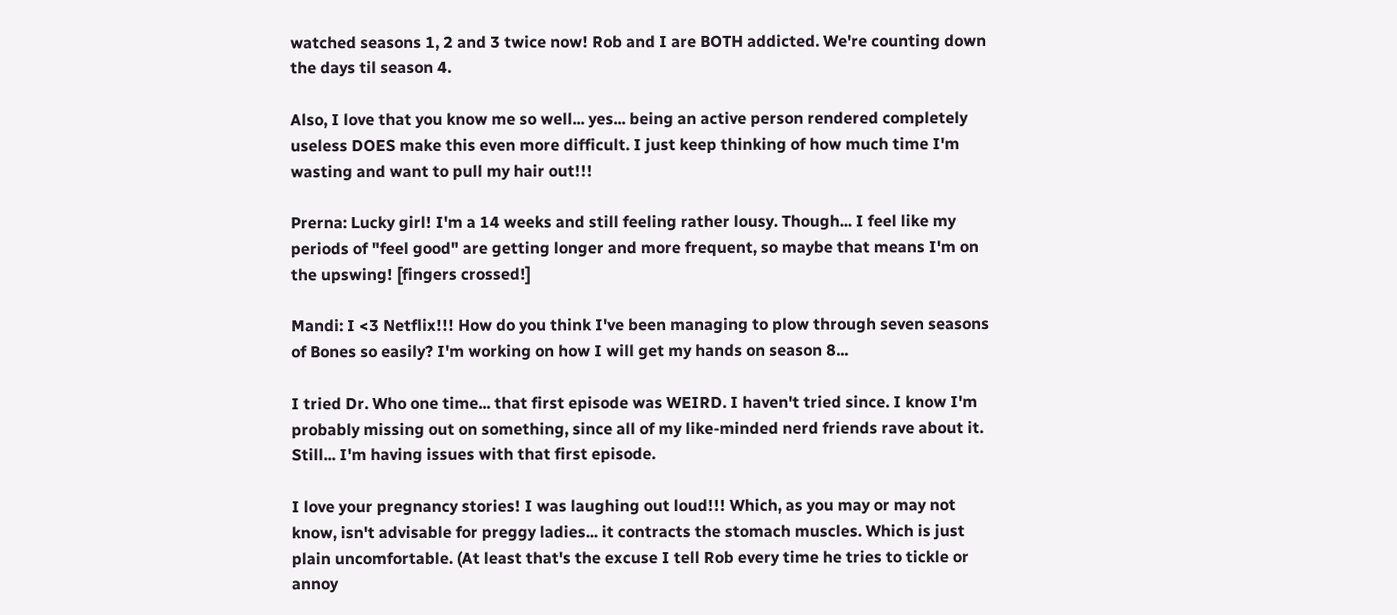watched seasons 1, 2 and 3 twice now! Rob and I are BOTH addicted. We're counting down the days til season 4.

Also, I love that you know me so well... yes... being an active person rendered completely useless DOES make this even more difficult. I just keep thinking of how much time I'm wasting and want to pull my hair out!!!

Prerna: Lucky girl! I'm a 14 weeks and still feeling rather lousy. Though... I feel like my periods of "feel good" are getting longer and more frequent, so maybe that means I'm on the upswing! [fingers crossed!]

Mandi: I <3 Netflix!!! How do you think I've been managing to plow through seven seasons of Bones so easily? I'm working on how I will get my hands on season 8...

I tried Dr. Who one time... that first episode was WEIRD. I haven't tried since. I know I'm probably missing out on something, since all of my like-minded nerd friends rave about it. Still... I'm having issues with that first episode.

I love your pregnancy stories! I was laughing out loud!!! Which, as you may or may not know, isn't advisable for preggy ladies... it contracts the stomach muscles. Which is just plain uncomfortable. (At least that's the excuse I tell Rob every time he tries to tickle or annoy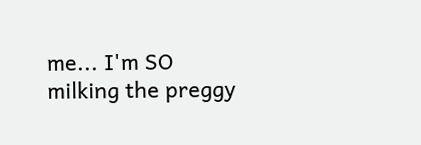me... I'm SO milking the preggy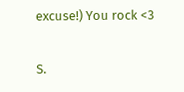excuse!) You rock <3

S.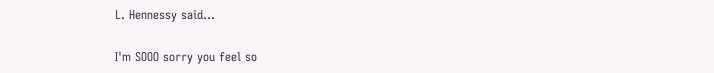L. Hennessy said...

I'm SOOO sorry you feel so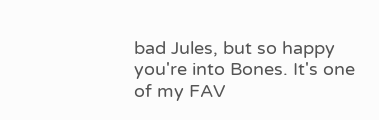bad Jules, but so happy you're into Bones. It's one of my FAV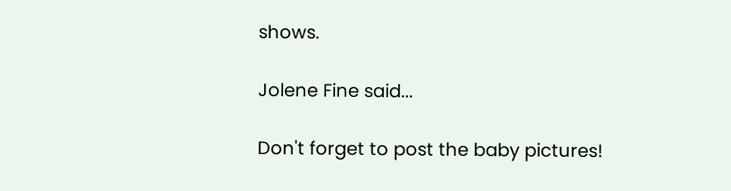shows.

Jolene Fine said...

Don't forget to post the baby pictures!